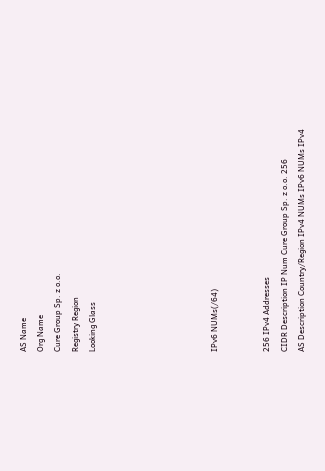AS Name
Org Name
Cure Group Sp. z o.o.
Registry Region
Looking Glass






IPv6 NUMs(/64)


256 IPv4 Addresses
CIDR Description IP Num Cure Group Sp. z o.o. 256
AS Description Country/Region IPv4 NUMs IPv6 NUMs IPv4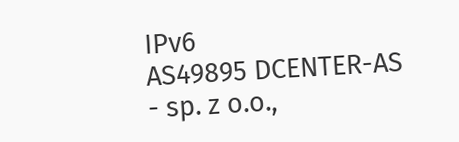IPv6
AS49895 DCENTER-AS - sp. z o.o.,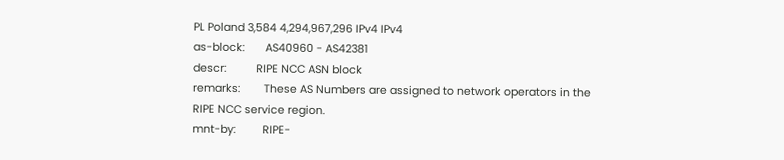PL Poland 3,584 4,294,967,296 IPv4 IPv4
as-block:       AS40960 - AS42381
descr:          RIPE NCC ASN block
remarks:        These AS Numbers are assigned to network operators in the RIPE NCC service region.
mnt-by:         RIPE-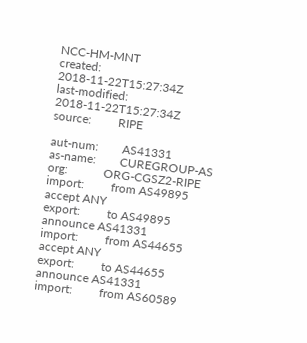NCC-HM-MNT
created:        2018-11-22T15:27:34Z
last-modified:  2018-11-22T15:27:34Z
source:         RIPE

aut-num:        AS41331
as-name:        CUREGROUP-AS
org:            ORG-CGSZ2-RIPE
import:         from AS49895 accept ANY
export:         to AS49895 announce AS41331
import:         from AS44655 accept ANY
export:         to AS44655 announce AS41331
import:         from AS60589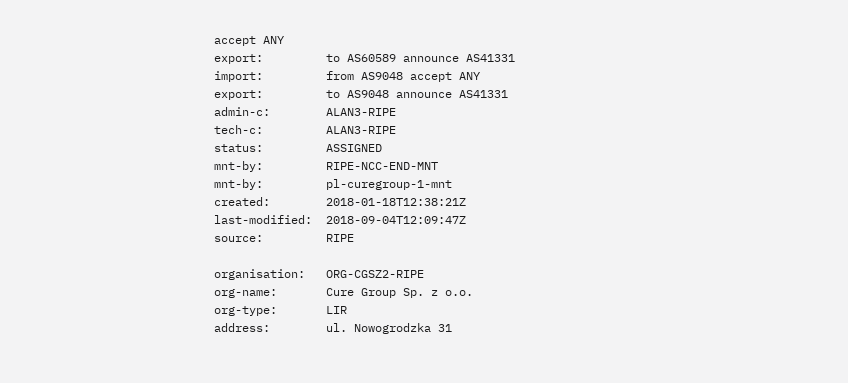accept ANY
export:         to AS60589 announce AS41331
import:         from AS9048 accept ANY
export:         to AS9048 announce AS41331
admin-c:        ALAN3-RIPE
tech-c:         ALAN3-RIPE
status:         ASSIGNED
mnt-by:         RIPE-NCC-END-MNT
mnt-by:         pl-curegroup-1-mnt
created:        2018-01-18T12:38:21Z
last-modified:  2018-09-04T12:09:47Z
source:         RIPE

organisation:   ORG-CGSZ2-RIPE
org-name:       Cure Group Sp. z o.o.
org-type:       LIR
address:        ul. Nowogrodzka 31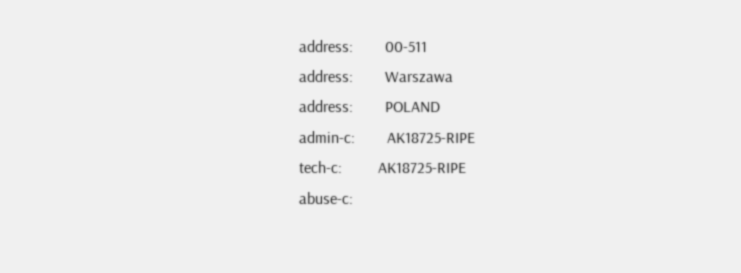address:        00-511
address:        Warszawa
address:        POLAND
admin-c:        AK18725-RIPE
tech-c:         AK18725-RIPE
abuse-c: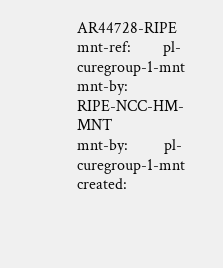AR44728-RIPE
mnt-ref:        pl-curegroup-1-mnt
mnt-by:         RIPE-NCC-HM-MNT
mnt-by:         pl-curegroup-1-mnt
created: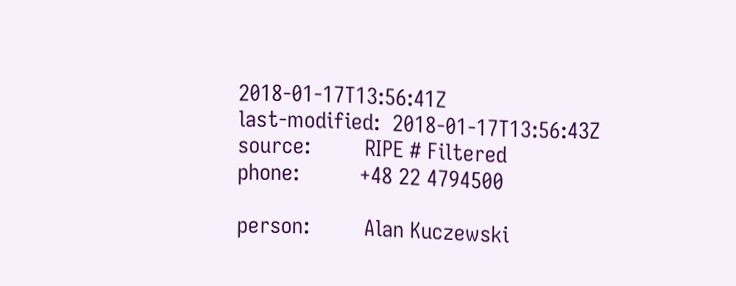2018-01-17T13:56:41Z
last-modified:  2018-01-17T13:56:43Z
source:         RIPE # Filtered
phone:          +48 22 4794500

person:         Alan Kuczewski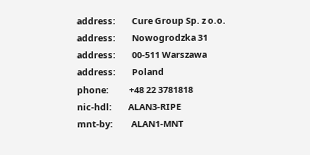address:        Cure Group Sp. z o.o.
address:        Nowogrodzka 31
address:        00-511 Warszawa
address:        Poland
phone:          +48 22 3781818
nic-hdl:        ALAN3-RIPE
mnt-by:         ALAN1-MNT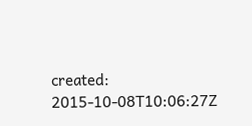created:        2015-10-08T10:06:27Z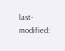last-modified: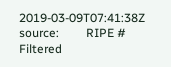2019-03-09T07:41:38Z
source:         RIPE # Filtered